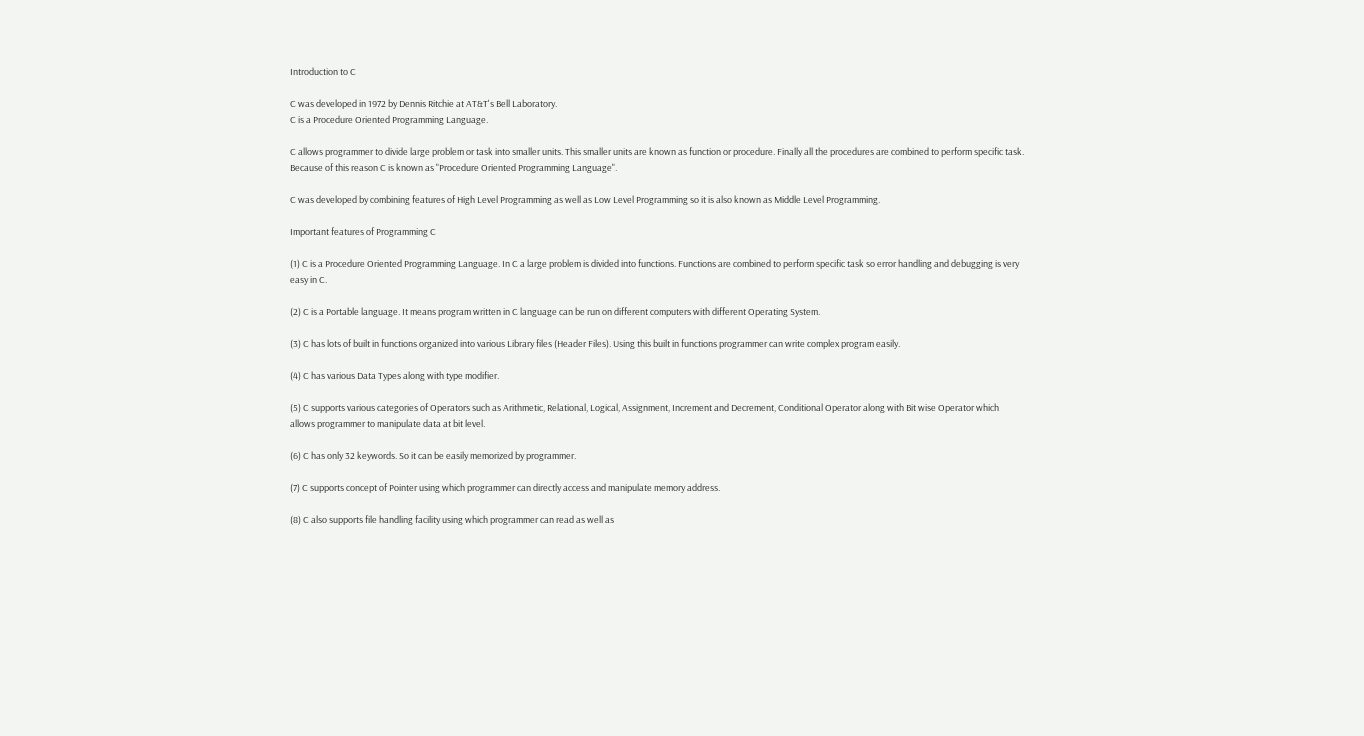Introduction to C

C was developed in 1972 by Dennis Ritchie at AT&T's Bell Laboratory.
C is a Procedure Oriented Programming Language.

C allows programmer to divide large problem or task into smaller units. This smaller units are known as function or procedure. Finally all the procedures are combined to perform specific task. Because of this reason C is known as "Procedure Oriented Programming Language".

C was developed by combining features of High Level Programming as well as Low Level Programming so it is also known as Middle Level Programming.

Important features of Programming C

(1) C is a Procedure Oriented Programming Language. In C a large problem is divided into functions. Functions are combined to perform specific task so error handling and debugging is very easy in C.

(2) C is a Portable language. It means program written in C language can be run on different computers with different Operating System.

(3) C has lots of built in functions organized into various Library files (Header Files). Using this built in functions programmer can write complex program easily.

(4) C has various Data Types along with type modifier.

(5) C supports various categories of Operators such as Arithmetic, Relational, Logical, Assignment, Increment and Decrement, Conditional Operator along with Bit wise Operator which allows programmer to manipulate data at bit level.

(6) C has only 32 keywords. So it can be easily memorized by programmer.

(7) C supports concept of Pointer using which programmer can directly access and manipulate memory address.

(8) C also supports file handling facility using which programmer can read as well as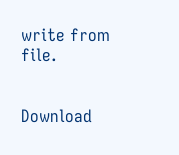write from file.


Download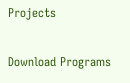Projects

Download Programs